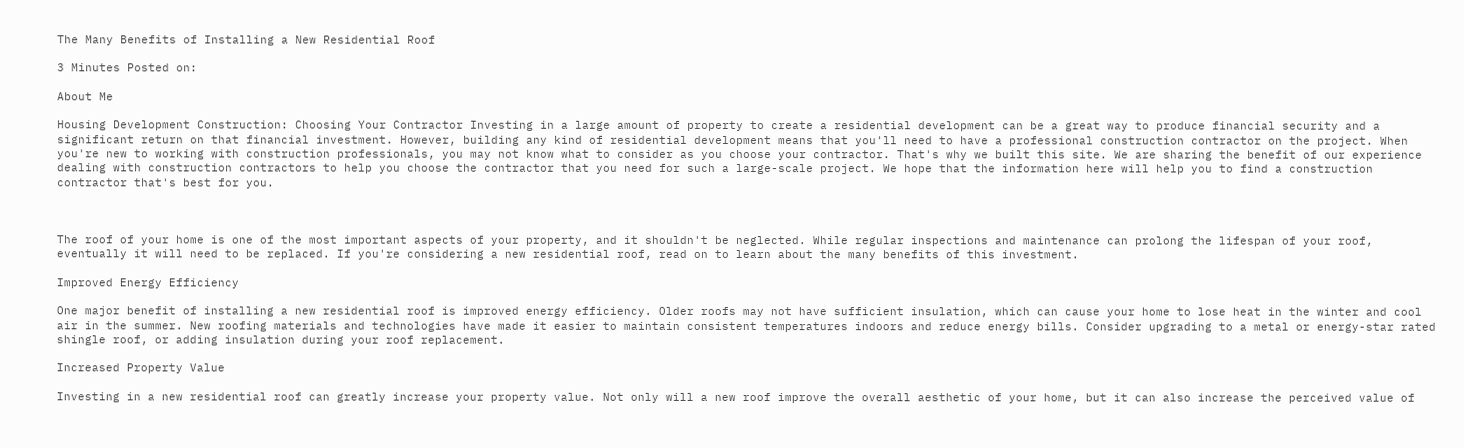The Many Benefits of Installing a New Residential Roof

3 Minutes Posted on:

About Me

Housing Development Construction: Choosing Your Contractor Investing in a large amount of property to create a residential development can be a great way to produce financial security and a significant return on that financial investment. However, building any kind of residential development means that you'll need to have a professional construction contractor on the project. When you're new to working with construction professionals, you may not know what to consider as you choose your contractor. That's why we built this site. We are sharing the benefit of our experience dealing with construction contractors to help you choose the contractor that you need for such a large-scale project. We hope that the information here will help you to find a construction contractor that's best for you.



The roof of your home is one of the most important aspects of your property, and it shouldn't be neglected. While regular inspections and maintenance can prolong the lifespan of your roof, eventually it will need to be replaced. If you're considering a new residential roof, read on to learn about the many benefits of this investment.

Improved Energy Efficiency

One major benefit of installing a new residential roof is improved energy efficiency. Older roofs may not have sufficient insulation, which can cause your home to lose heat in the winter and cool air in the summer. New roofing materials and technologies have made it easier to maintain consistent temperatures indoors and reduce energy bills. Consider upgrading to a metal or energy-star rated shingle roof, or adding insulation during your roof replacement.

Increased Property Value

Investing in a new residential roof can greatly increase your property value. Not only will a new roof improve the overall aesthetic of your home, but it can also increase the perceived value of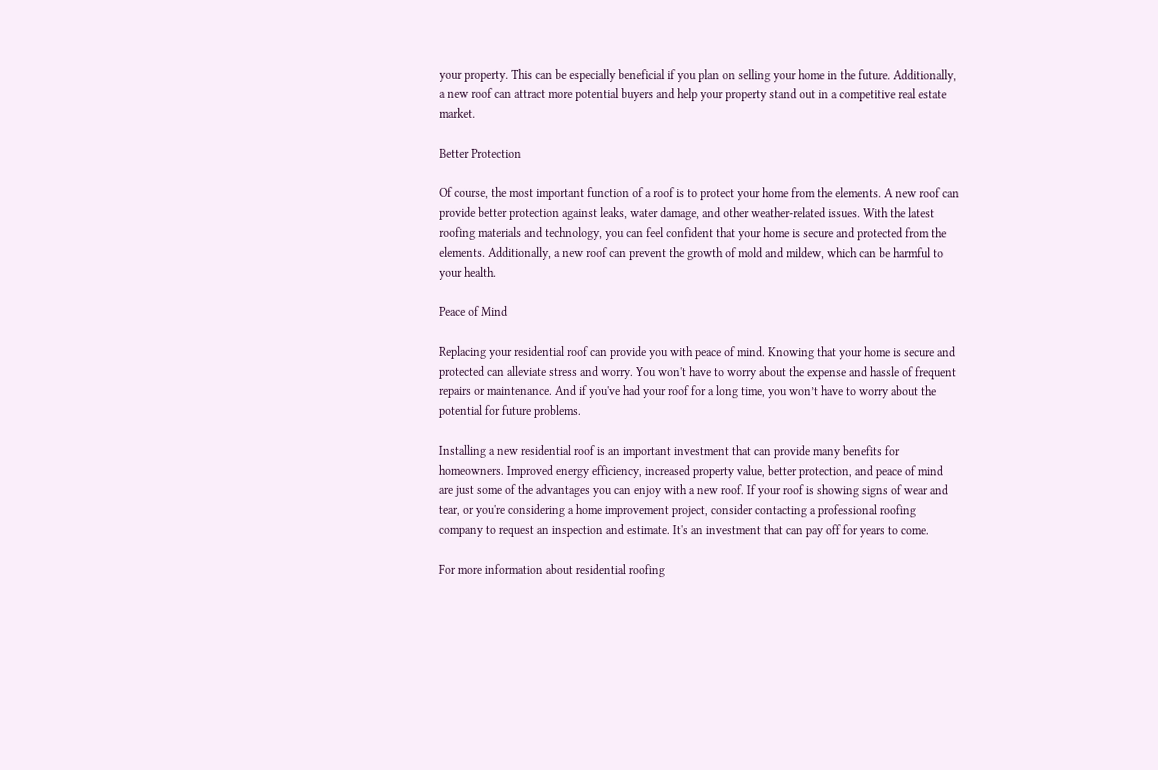your property. This can be especially beneficial if you plan on selling your home in the future. Additionally, a new roof can attract more potential buyers and help your property stand out in a competitive real estate market.

Better Protection

Of course, the most important function of a roof is to protect your home from the elements. A new roof can provide better protection against leaks, water damage, and other weather-related issues. With the latest roofing materials and technology, you can feel confident that your home is secure and protected from the elements. Additionally, a new roof can prevent the growth of mold and mildew, which can be harmful to your health.

Peace of Mind

Replacing your residential roof can provide you with peace of mind. Knowing that your home is secure and protected can alleviate stress and worry. You won't have to worry about the expense and hassle of frequent repairs or maintenance. And if you've had your roof for a long time, you won’t have to worry about the potential for future problems.

Installing a new residential roof is an important investment that can provide many benefits for homeowners. Improved energy efficiency, increased property value, better protection, and peace of mind are just some of the advantages you can enjoy with a new roof. If your roof is showing signs of wear and tear, or you're considering a home improvement project, consider contacting a professional roofing company to request an inspection and estimate. It's an investment that can pay off for years to come.

For more information about residential roofing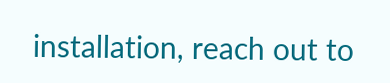installation, reach out to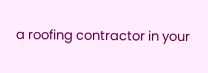a roofing contractor in your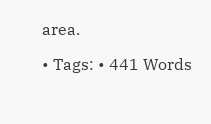area.

• Tags: • 441 Words